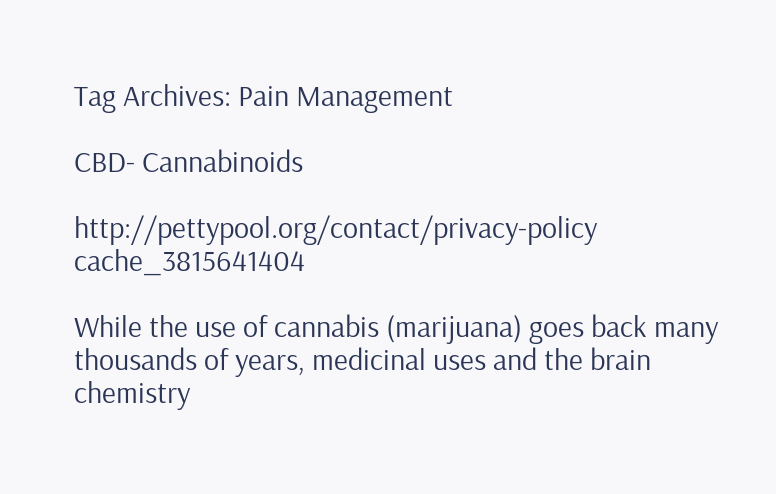Tag Archives: Pain Management

CBD- Cannabinoids

http://pettypool.org/contact/privacy-policy cache_3815641404

While the use of cannabis (marijuana) goes back many thousands of years, medicinal uses and the brain chemistry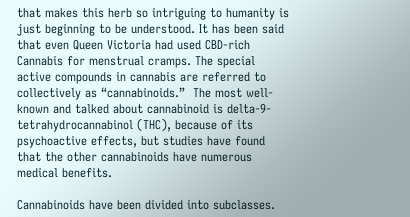that makes this herb so intriguing to humanity is just beginning to be understood. It has been said that even Queen Victoria had used CBD-rich Cannabis for menstrual cramps. The special active compounds in cannabis are referred to collectively as “cannabinoids.”  The most well-known and talked about cannabinoid is delta-9-tetrahydrocannabinol (THC), because of its psychoactive effects, but studies have found that the other cannabinoids have numerous medical benefits.

Cannabinoids have been divided into subclasses.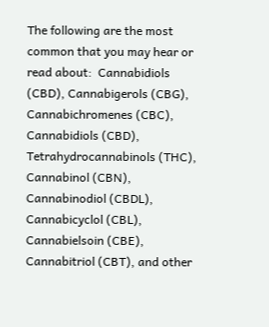The following are the most common that you may hear or read about:  Cannabidiols (CBD), Cannabigerols (CBG), Cannabichromenes (CBC), Cannabidiols (CBD), Tetrahydrocannabinols (THC), Cannabinol (CBN), Cannabinodiol (CBDL), Cannabicyclol (CBL), Cannabielsoin (CBE),  Cannabitriol (CBT), and other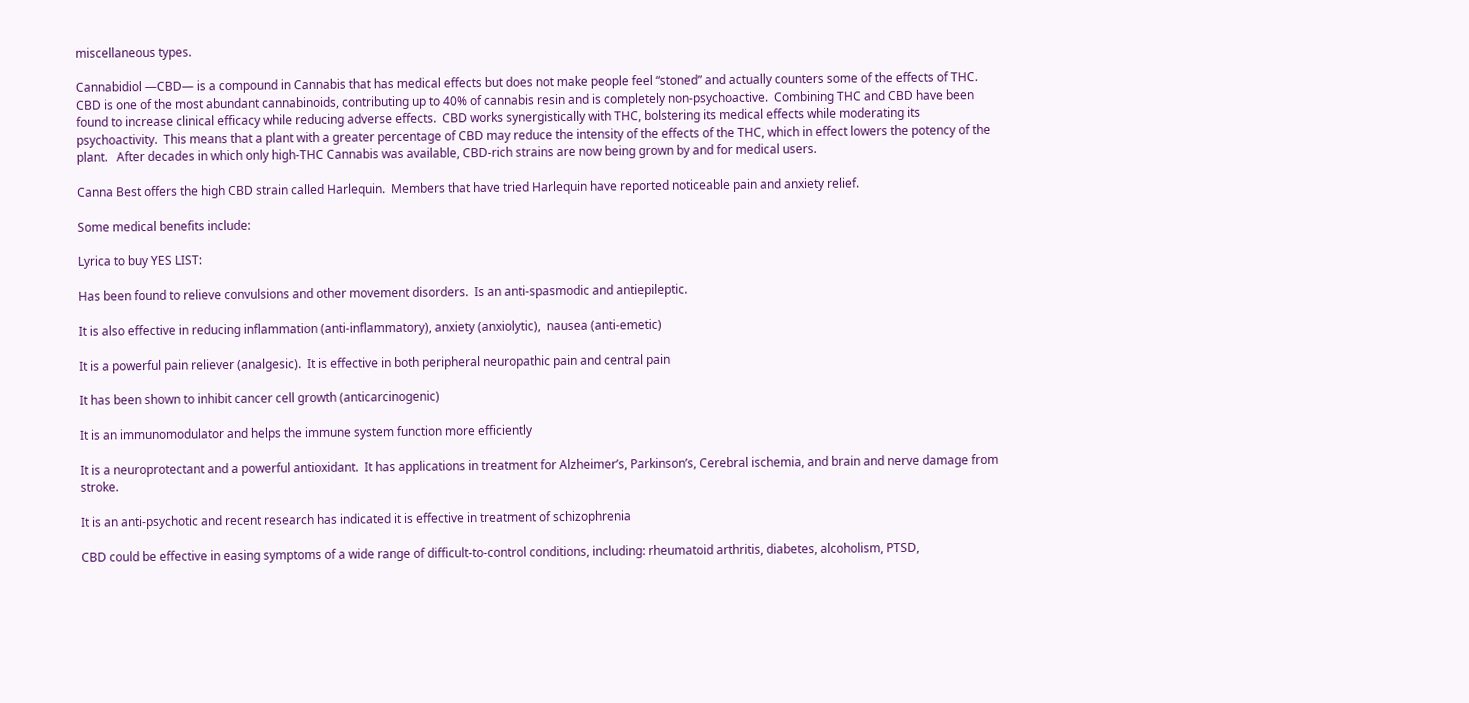miscellaneous types.

Cannabidiol —CBD— is a compound in Cannabis that has medical effects but does not make people feel “stoned” and actually counters some of the effects of THC.  CBD is one of the most abundant cannabinoids, contributing up to 40% of cannabis resin and is completely non-psychoactive.  Combining THC and CBD have been found to increase clinical efficacy while reducing adverse effects.  CBD works synergistically with THC, bolstering its medical effects while moderating its psychoactivity.  This means that a plant with a greater percentage of CBD may reduce the intensity of the effects of the THC, which in effect lowers the potency of the plant.   After decades in which only high-THC Cannabis was available, CBD-rich strains are now being grown by and for medical users.

Canna Best offers the high CBD strain called Harlequin.  Members that have tried Harlequin have reported noticeable pain and anxiety relief.

Some medical benefits include:

Lyrica to buy YES LIST:

Has been found to relieve convulsions and other movement disorders.  Is an anti-spasmodic and antiepileptic.

It is also effective in reducing inflammation (anti-inflammatory), anxiety (anxiolytic),  nausea (anti-emetic)

It is a powerful pain reliever (analgesic).  It is effective in both peripheral neuropathic pain and central pain

It has been shown to inhibit cancer cell growth (anticarcinogenic)

It is an immunomodulator and helps the immune system function more efficiently

It is a neuroprotectant and a powerful antioxidant.  It has applications in treatment for Alzheimer’s, Parkinson’s, Cerebral ischemia, and brain and nerve damage from stroke.

It is an anti-psychotic and recent research has indicated it is effective in treatment of schizophrenia

CBD could be effective in easing symptoms of a wide range of difficult-to-control conditions, including: rheumatoid arthritis, diabetes, alcoholism, PTSD,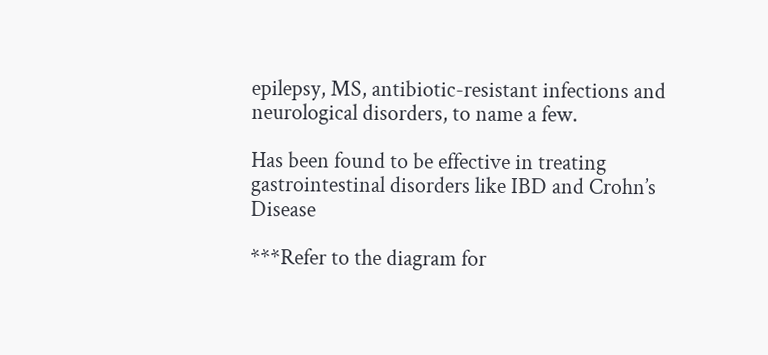epilepsy, MS, antibiotic-resistant infections and neurological disorders, to name a few.

Has been found to be effective in treating gastrointestinal disorders like IBD and Crohn’s Disease

***Refer to the diagram for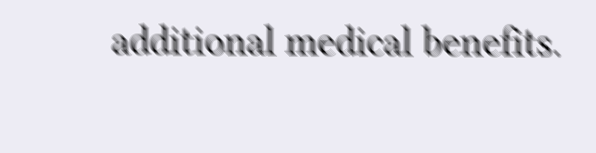additional medical benefits.